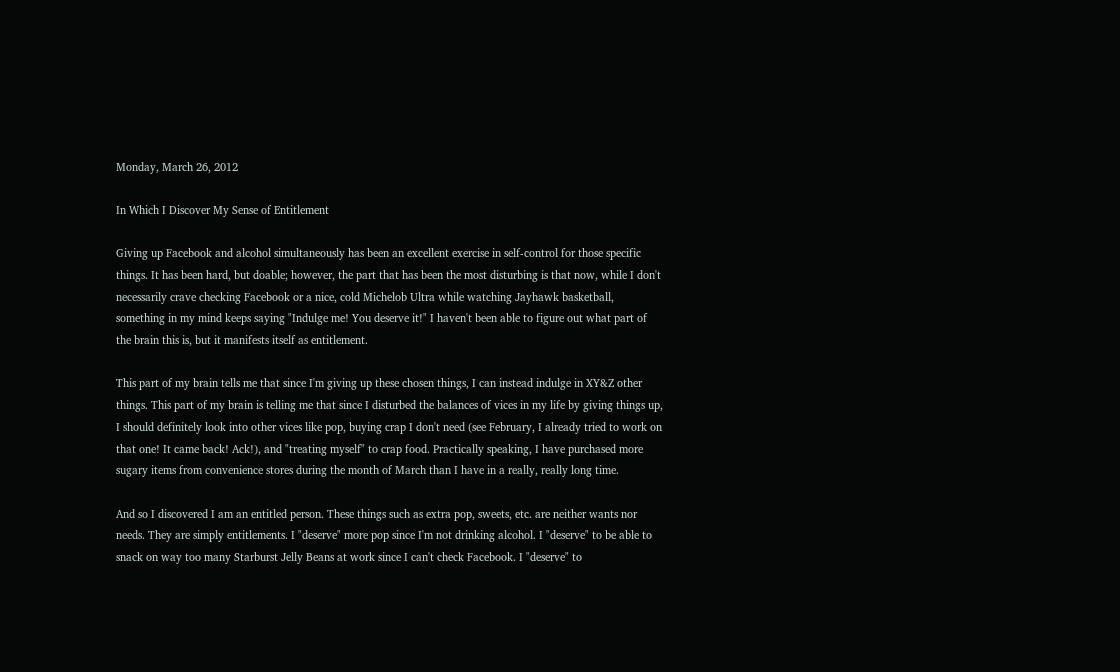Monday, March 26, 2012

In Which I Discover My Sense of Entitlement

Giving up Facebook and alcohol simultaneously has been an excellent exercise in self-control for those specific things. It has been hard, but doable; however, the part that has been the most disturbing is that now, while I don't necessarily crave checking Facebook or a nice, cold Michelob Ultra while watching Jayhawk basketball, something in my mind keeps saying "Indulge me! You deserve it!" I haven't been able to figure out what part of the brain this is, but it manifests itself as entitlement.

This part of my brain tells me that since I'm giving up these chosen things, I can instead indulge in XY&Z other things. This part of my brain is telling me that since I disturbed the balances of vices in my life by giving things up, I should definitely look into other vices like pop, buying crap I don't need (see February, I already tried to work on that one! It came back! Ack!), and "treating myself" to crap food. Practically speaking, I have purchased more sugary items from convenience stores during the month of March than I have in a really, really long time.

And so I discovered I am an entitled person. These things such as extra pop, sweets, etc. are neither wants nor needs. They are simply entitlements. I "deserve" more pop since I'm not drinking alcohol. I "deserve" to be able to snack on way too many Starburst Jelly Beans at work since I can't check Facebook. I "deserve" to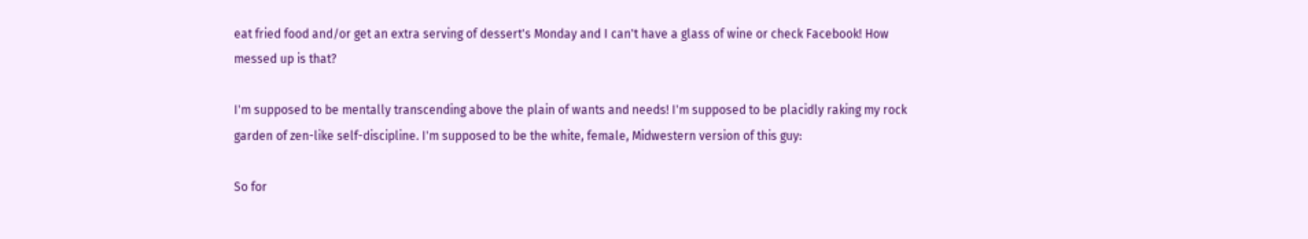eat fried food and/or get an extra serving of dessert's Monday and I can't have a glass of wine or check Facebook! How messed up is that?

I'm supposed to be mentally transcending above the plain of wants and needs! I'm supposed to be placidly raking my rock garden of zen-like self-discipline. I'm supposed to be the white, female, Midwestern version of this guy:

So for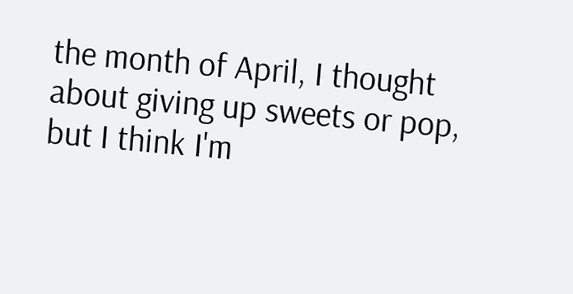the month of April, I thought about giving up sweets or pop, but I think I'm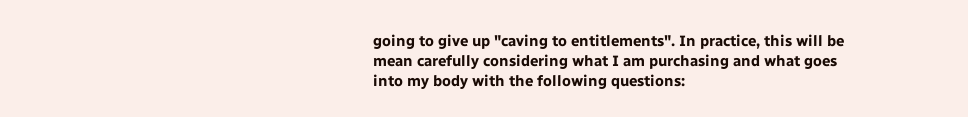going to give up "caving to entitlements". In practice, this will be mean carefully considering what I am purchasing and what goes into my body with the following questions: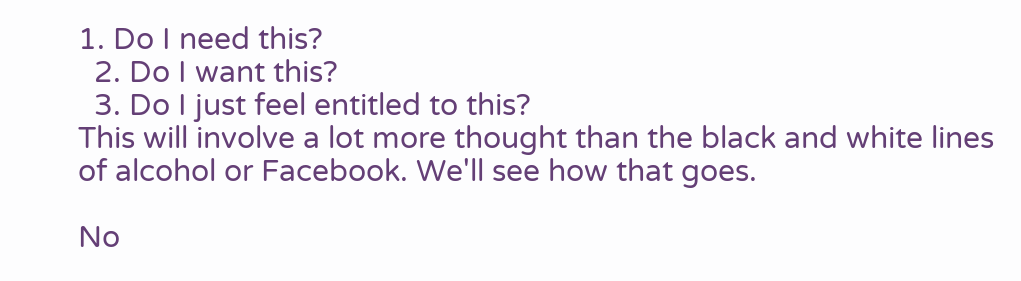1. Do I need this?
  2. Do I want this?
  3. Do I just feel entitled to this?
This will involve a lot more thought than the black and white lines of alcohol or Facebook. We'll see how that goes.

No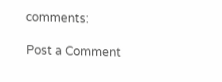comments:

Post a Comment